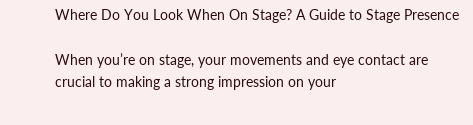Where Do You Look When On Stage? A Guide to Stage Presence

When you’re on stage, your movements and eye contact are crucial to making a strong impression on your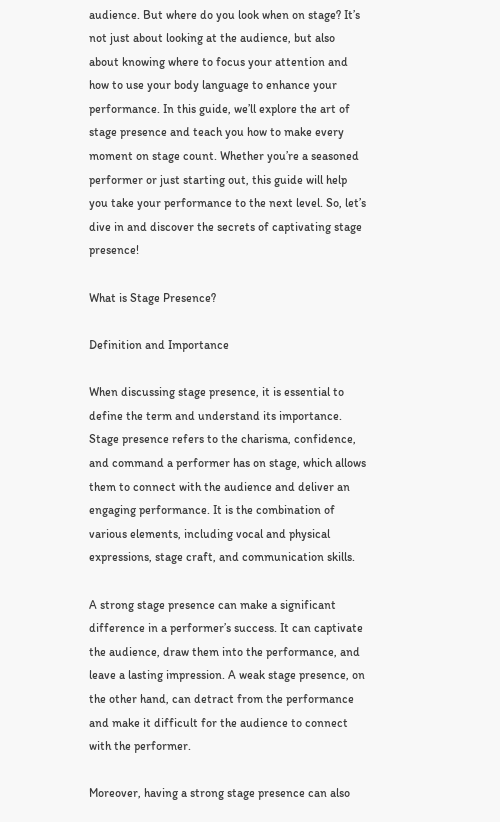audience. But where do you look when on stage? It’s not just about looking at the audience, but also about knowing where to focus your attention and how to use your body language to enhance your performance. In this guide, we’ll explore the art of stage presence and teach you how to make every moment on stage count. Whether you’re a seasoned performer or just starting out, this guide will help you take your performance to the next level. So, let’s dive in and discover the secrets of captivating stage presence!

What is Stage Presence?

Definition and Importance

When discussing stage presence, it is essential to define the term and understand its importance. Stage presence refers to the charisma, confidence, and command a performer has on stage, which allows them to connect with the audience and deliver an engaging performance. It is the combination of various elements, including vocal and physical expressions, stage craft, and communication skills.

A strong stage presence can make a significant difference in a performer’s success. It can captivate the audience, draw them into the performance, and leave a lasting impression. A weak stage presence, on the other hand, can detract from the performance and make it difficult for the audience to connect with the performer.

Moreover, having a strong stage presence can also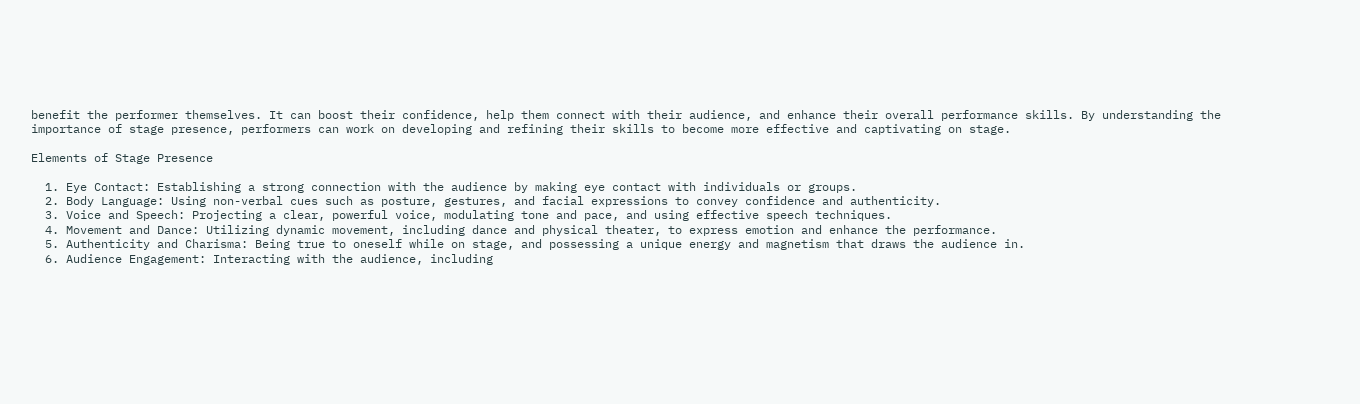benefit the performer themselves. It can boost their confidence, help them connect with their audience, and enhance their overall performance skills. By understanding the importance of stage presence, performers can work on developing and refining their skills to become more effective and captivating on stage.

Elements of Stage Presence

  1. Eye Contact: Establishing a strong connection with the audience by making eye contact with individuals or groups.
  2. Body Language: Using non-verbal cues such as posture, gestures, and facial expressions to convey confidence and authenticity.
  3. Voice and Speech: Projecting a clear, powerful voice, modulating tone and pace, and using effective speech techniques.
  4. Movement and Dance: Utilizing dynamic movement, including dance and physical theater, to express emotion and enhance the performance.
  5. Authenticity and Charisma: Being true to oneself while on stage, and possessing a unique energy and magnetism that draws the audience in.
  6. Audience Engagement: Interacting with the audience, including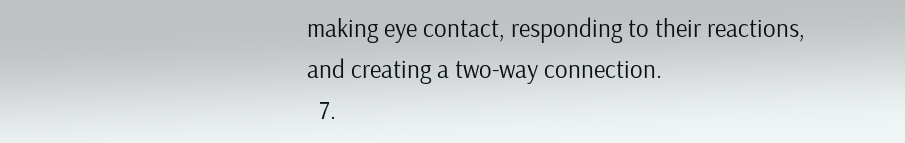making eye contact, responding to their reactions, and creating a two-way connection.
  7.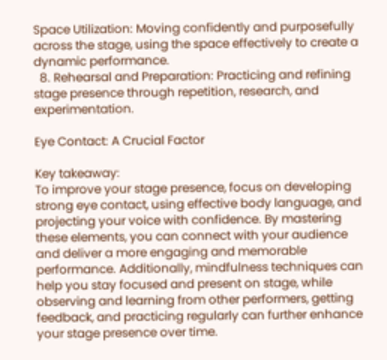Space Utilization: Moving confidently and purposefully across the stage, using the space effectively to create a dynamic performance.
  8. Rehearsal and Preparation: Practicing and refining stage presence through repetition, research, and experimentation.

Eye Contact: A Crucial Factor

Key takeaway:
To improve your stage presence, focus on developing strong eye contact, using effective body language, and projecting your voice with confidence. By mastering these elements, you can connect with your audience and deliver a more engaging and memorable performance. Additionally, mindfulness techniques can help you stay focused and present on stage, while observing and learning from other performers, getting feedback, and practicing regularly can further enhance your stage presence over time.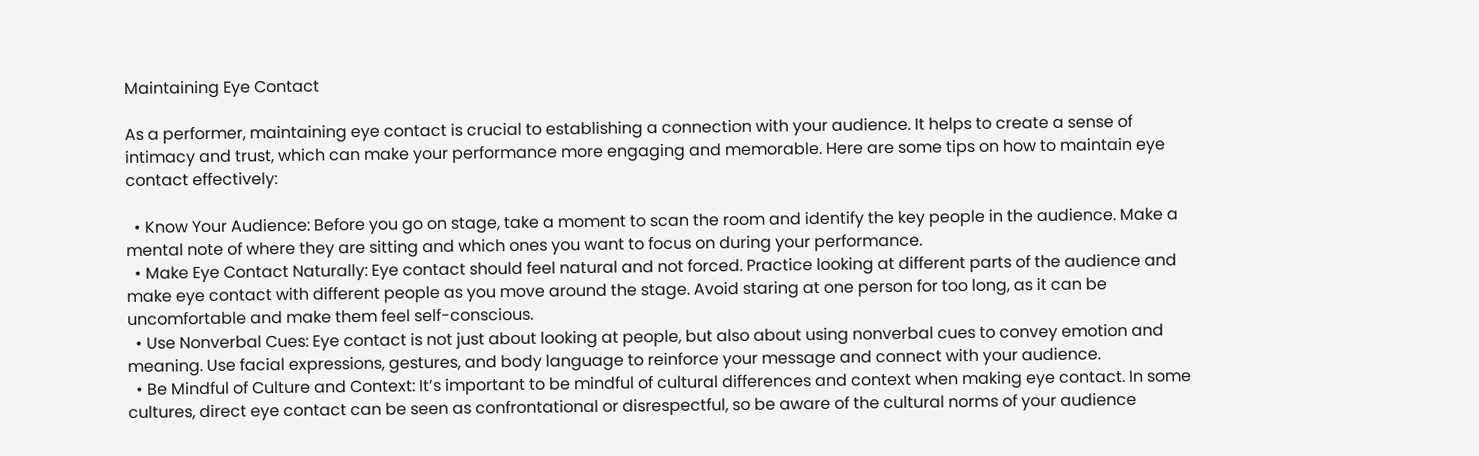Maintaining Eye Contact

As a performer, maintaining eye contact is crucial to establishing a connection with your audience. It helps to create a sense of intimacy and trust, which can make your performance more engaging and memorable. Here are some tips on how to maintain eye contact effectively:

  • Know Your Audience: Before you go on stage, take a moment to scan the room and identify the key people in the audience. Make a mental note of where they are sitting and which ones you want to focus on during your performance.
  • Make Eye Contact Naturally: Eye contact should feel natural and not forced. Practice looking at different parts of the audience and make eye contact with different people as you move around the stage. Avoid staring at one person for too long, as it can be uncomfortable and make them feel self-conscious.
  • Use Nonverbal Cues: Eye contact is not just about looking at people, but also about using nonverbal cues to convey emotion and meaning. Use facial expressions, gestures, and body language to reinforce your message and connect with your audience.
  • Be Mindful of Culture and Context: It’s important to be mindful of cultural differences and context when making eye contact. In some cultures, direct eye contact can be seen as confrontational or disrespectful, so be aware of the cultural norms of your audience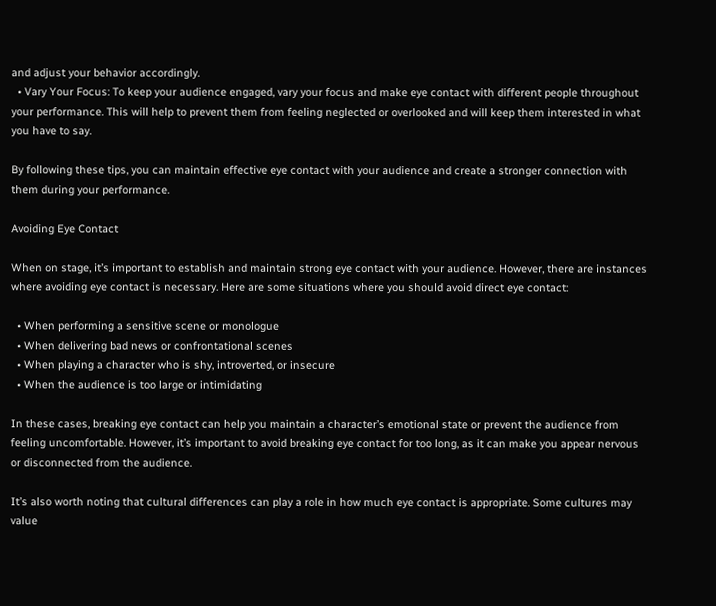and adjust your behavior accordingly.
  • Vary Your Focus: To keep your audience engaged, vary your focus and make eye contact with different people throughout your performance. This will help to prevent them from feeling neglected or overlooked and will keep them interested in what you have to say.

By following these tips, you can maintain effective eye contact with your audience and create a stronger connection with them during your performance.

Avoiding Eye Contact

When on stage, it’s important to establish and maintain strong eye contact with your audience. However, there are instances where avoiding eye contact is necessary. Here are some situations where you should avoid direct eye contact:

  • When performing a sensitive scene or monologue
  • When delivering bad news or confrontational scenes
  • When playing a character who is shy, introverted, or insecure
  • When the audience is too large or intimidating

In these cases, breaking eye contact can help you maintain a character’s emotional state or prevent the audience from feeling uncomfortable. However, it’s important to avoid breaking eye contact for too long, as it can make you appear nervous or disconnected from the audience.

It’s also worth noting that cultural differences can play a role in how much eye contact is appropriate. Some cultures may value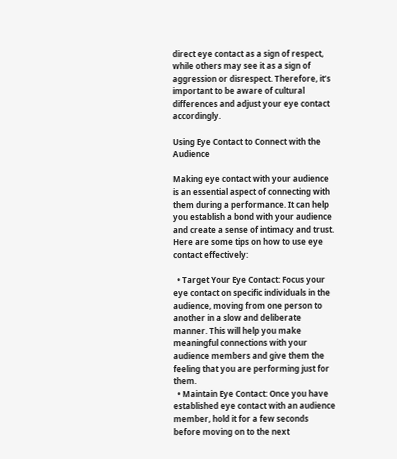direct eye contact as a sign of respect, while others may see it as a sign of aggression or disrespect. Therefore, it’s important to be aware of cultural differences and adjust your eye contact accordingly.

Using Eye Contact to Connect with the Audience

Making eye contact with your audience is an essential aspect of connecting with them during a performance. It can help you establish a bond with your audience and create a sense of intimacy and trust. Here are some tips on how to use eye contact effectively:

  • Target Your Eye Contact: Focus your eye contact on specific individuals in the audience, moving from one person to another in a slow and deliberate manner. This will help you make meaningful connections with your audience members and give them the feeling that you are performing just for them.
  • Maintain Eye Contact: Once you have established eye contact with an audience member, hold it for a few seconds before moving on to the next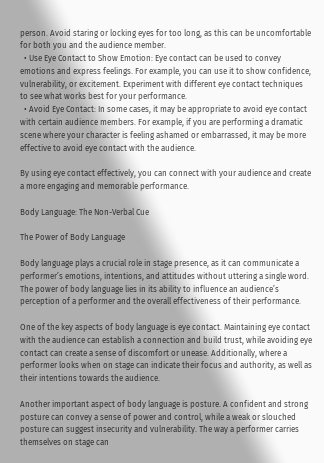person. Avoid staring or locking eyes for too long, as this can be uncomfortable for both you and the audience member.
  • Use Eye Contact to Show Emotion: Eye contact can be used to convey emotions and express feelings. For example, you can use it to show confidence, vulnerability, or excitement. Experiment with different eye contact techniques to see what works best for your performance.
  • Avoid Eye Contact: In some cases, it may be appropriate to avoid eye contact with certain audience members. For example, if you are performing a dramatic scene where your character is feeling ashamed or embarrassed, it may be more effective to avoid eye contact with the audience.

By using eye contact effectively, you can connect with your audience and create a more engaging and memorable performance.

Body Language: The Non-Verbal Cue

The Power of Body Language

Body language plays a crucial role in stage presence, as it can communicate a performer’s emotions, intentions, and attitudes without uttering a single word. The power of body language lies in its ability to influence an audience’s perception of a performer and the overall effectiveness of their performance.

One of the key aspects of body language is eye contact. Maintaining eye contact with the audience can establish a connection and build trust, while avoiding eye contact can create a sense of discomfort or unease. Additionally, where a performer looks when on stage can indicate their focus and authority, as well as their intentions towards the audience.

Another important aspect of body language is posture. A confident and strong posture can convey a sense of power and control, while a weak or slouched posture can suggest insecurity and vulnerability. The way a performer carries themselves on stage can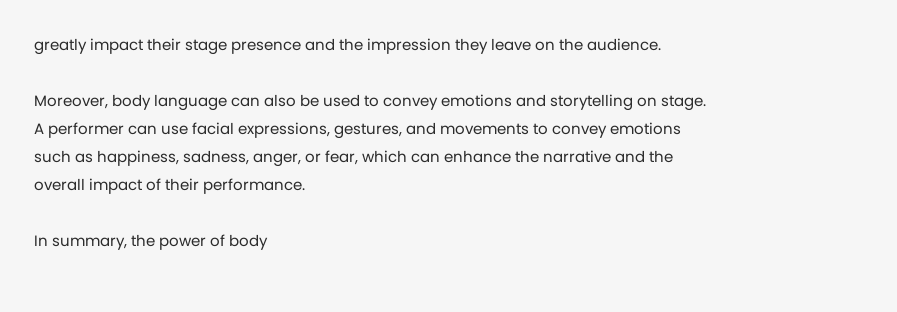greatly impact their stage presence and the impression they leave on the audience.

Moreover, body language can also be used to convey emotions and storytelling on stage. A performer can use facial expressions, gestures, and movements to convey emotions such as happiness, sadness, anger, or fear, which can enhance the narrative and the overall impact of their performance.

In summary, the power of body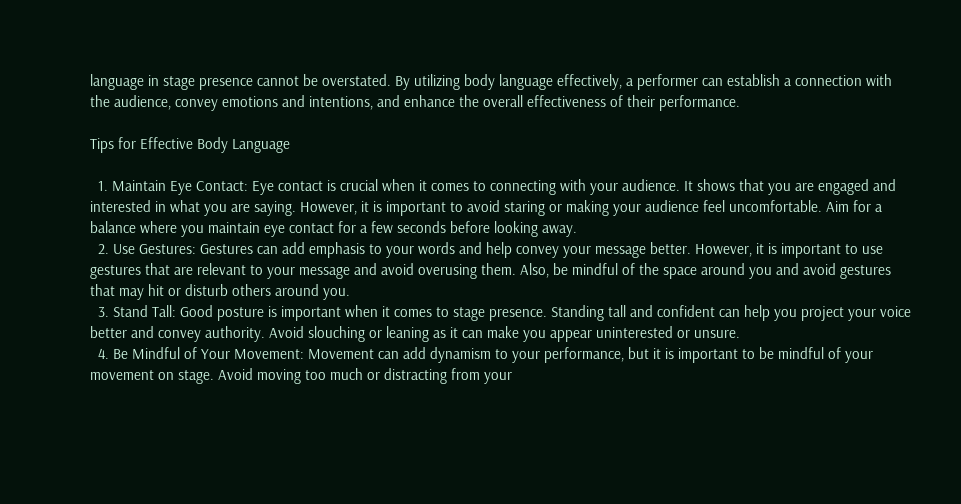language in stage presence cannot be overstated. By utilizing body language effectively, a performer can establish a connection with the audience, convey emotions and intentions, and enhance the overall effectiveness of their performance.

Tips for Effective Body Language

  1. Maintain Eye Contact: Eye contact is crucial when it comes to connecting with your audience. It shows that you are engaged and interested in what you are saying. However, it is important to avoid staring or making your audience feel uncomfortable. Aim for a balance where you maintain eye contact for a few seconds before looking away.
  2. Use Gestures: Gestures can add emphasis to your words and help convey your message better. However, it is important to use gestures that are relevant to your message and avoid overusing them. Also, be mindful of the space around you and avoid gestures that may hit or disturb others around you.
  3. Stand Tall: Good posture is important when it comes to stage presence. Standing tall and confident can help you project your voice better and convey authority. Avoid slouching or leaning as it can make you appear uninterested or unsure.
  4. Be Mindful of Your Movement: Movement can add dynamism to your performance, but it is important to be mindful of your movement on stage. Avoid moving too much or distracting from your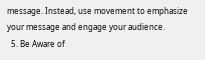message. Instead, use movement to emphasize your message and engage your audience.
  5. Be Aware of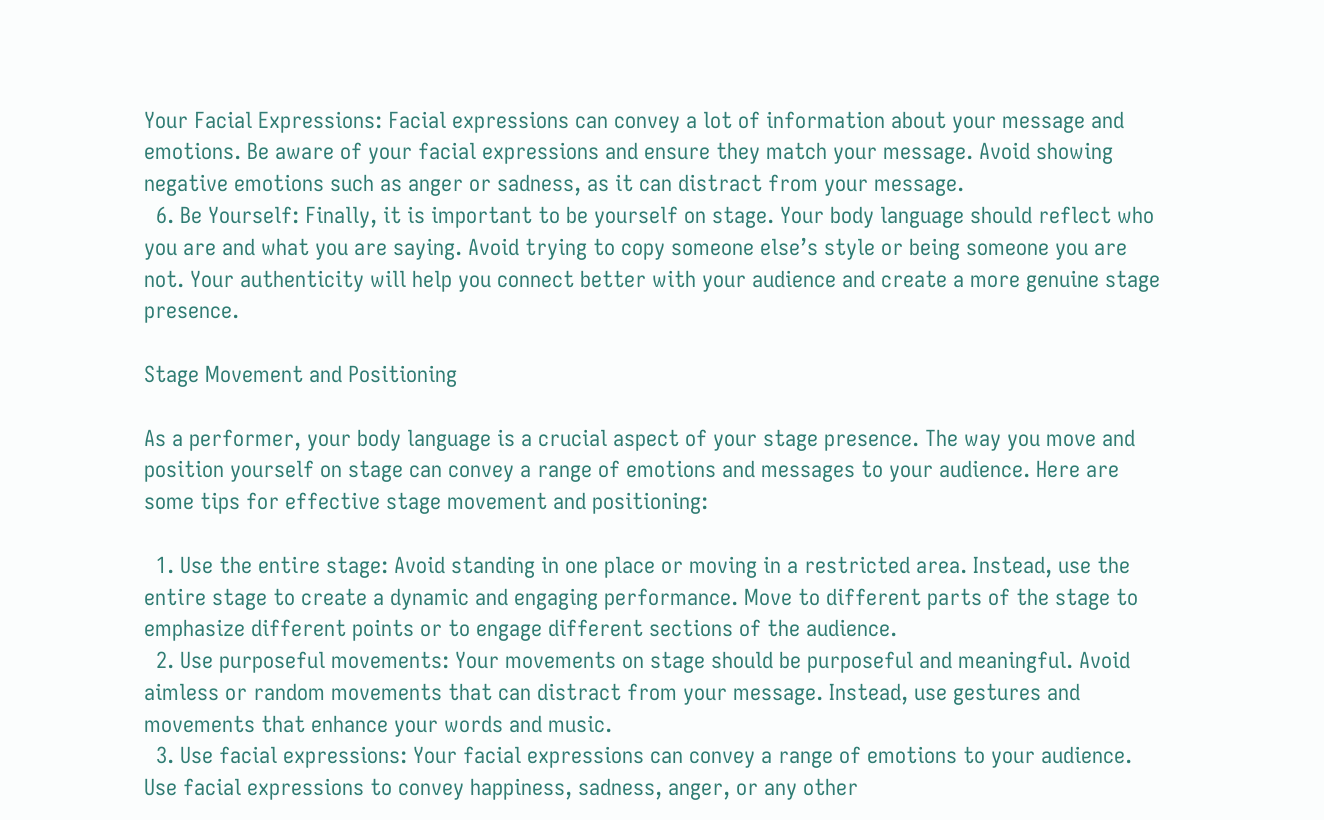Your Facial Expressions: Facial expressions can convey a lot of information about your message and emotions. Be aware of your facial expressions and ensure they match your message. Avoid showing negative emotions such as anger or sadness, as it can distract from your message.
  6. Be Yourself: Finally, it is important to be yourself on stage. Your body language should reflect who you are and what you are saying. Avoid trying to copy someone else’s style or being someone you are not. Your authenticity will help you connect better with your audience and create a more genuine stage presence.

Stage Movement and Positioning

As a performer, your body language is a crucial aspect of your stage presence. The way you move and position yourself on stage can convey a range of emotions and messages to your audience. Here are some tips for effective stage movement and positioning:

  1. Use the entire stage: Avoid standing in one place or moving in a restricted area. Instead, use the entire stage to create a dynamic and engaging performance. Move to different parts of the stage to emphasize different points or to engage different sections of the audience.
  2. Use purposeful movements: Your movements on stage should be purposeful and meaningful. Avoid aimless or random movements that can distract from your message. Instead, use gestures and movements that enhance your words and music.
  3. Use facial expressions: Your facial expressions can convey a range of emotions to your audience. Use facial expressions to convey happiness, sadness, anger, or any other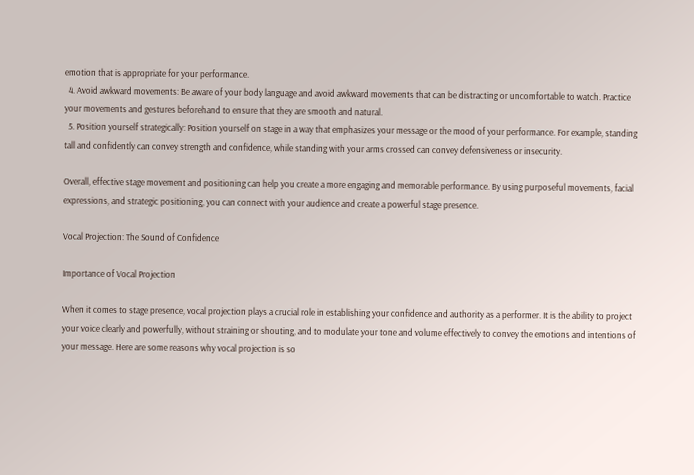emotion that is appropriate for your performance.
  4. Avoid awkward movements: Be aware of your body language and avoid awkward movements that can be distracting or uncomfortable to watch. Practice your movements and gestures beforehand to ensure that they are smooth and natural.
  5. Position yourself strategically: Position yourself on stage in a way that emphasizes your message or the mood of your performance. For example, standing tall and confidently can convey strength and confidence, while standing with your arms crossed can convey defensiveness or insecurity.

Overall, effective stage movement and positioning can help you create a more engaging and memorable performance. By using purposeful movements, facial expressions, and strategic positioning, you can connect with your audience and create a powerful stage presence.

Vocal Projection: The Sound of Confidence

Importance of Vocal Projection

When it comes to stage presence, vocal projection plays a crucial role in establishing your confidence and authority as a performer. It is the ability to project your voice clearly and powerfully, without straining or shouting, and to modulate your tone and volume effectively to convey the emotions and intentions of your message. Here are some reasons why vocal projection is so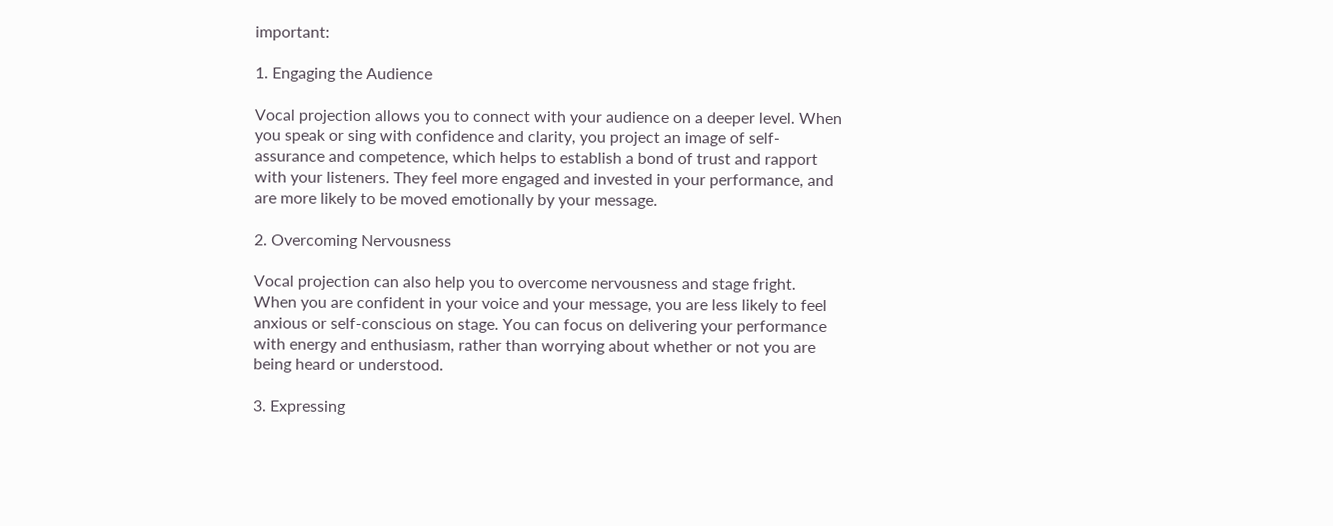important:

1. Engaging the Audience

Vocal projection allows you to connect with your audience on a deeper level. When you speak or sing with confidence and clarity, you project an image of self-assurance and competence, which helps to establish a bond of trust and rapport with your listeners. They feel more engaged and invested in your performance, and are more likely to be moved emotionally by your message.

2. Overcoming Nervousness

Vocal projection can also help you to overcome nervousness and stage fright. When you are confident in your voice and your message, you are less likely to feel anxious or self-conscious on stage. You can focus on delivering your performance with energy and enthusiasm, rather than worrying about whether or not you are being heard or understood.

3. Expressing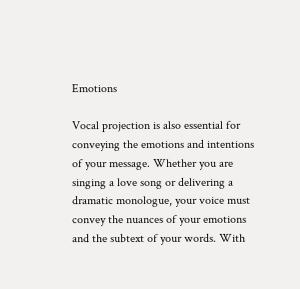Emotions

Vocal projection is also essential for conveying the emotions and intentions of your message. Whether you are singing a love song or delivering a dramatic monologue, your voice must convey the nuances of your emotions and the subtext of your words. With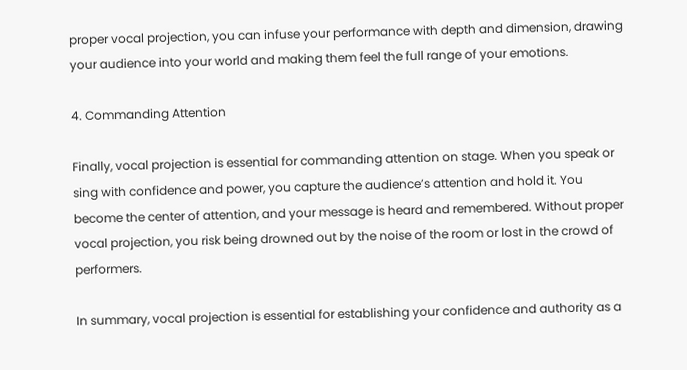proper vocal projection, you can infuse your performance with depth and dimension, drawing your audience into your world and making them feel the full range of your emotions.

4. Commanding Attention

Finally, vocal projection is essential for commanding attention on stage. When you speak or sing with confidence and power, you capture the audience’s attention and hold it. You become the center of attention, and your message is heard and remembered. Without proper vocal projection, you risk being drowned out by the noise of the room or lost in the crowd of performers.

In summary, vocal projection is essential for establishing your confidence and authority as a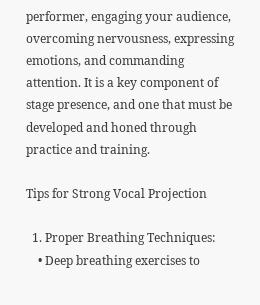performer, engaging your audience, overcoming nervousness, expressing emotions, and commanding attention. It is a key component of stage presence, and one that must be developed and honed through practice and training.

Tips for Strong Vocal Projection

  1. Proper Breathing Techniques:
    • Deep breathing exercises to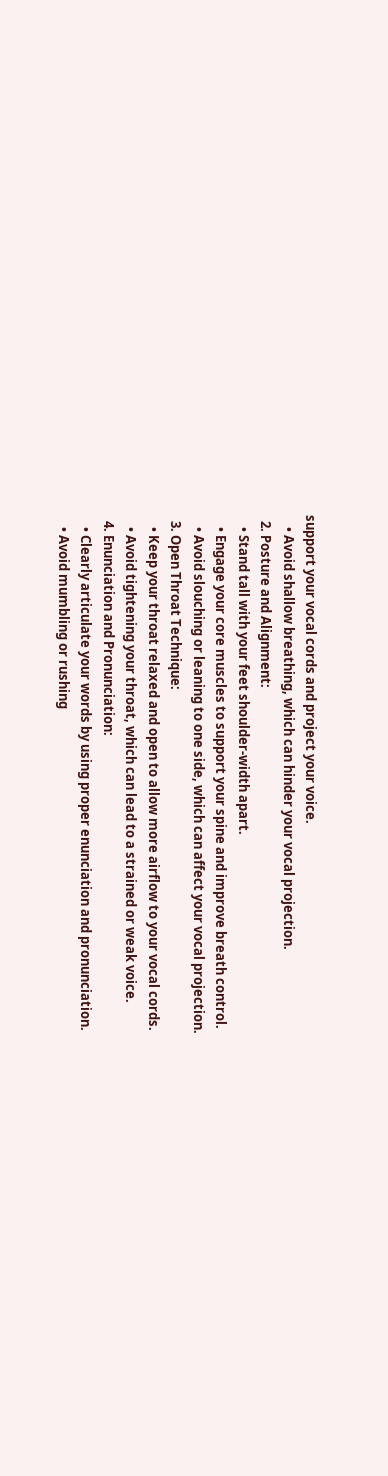support your vocal cords and project your voice.
    • Avoid shallow breathing, which can hinder your vocal projection.
  2. Posture and Alignment:
    • Stand tall with your feet shoulder-width apart.
    • Engage your core muscles to support your spine and improve breath control.
    • Avoid slouching or leaning to one side, which can affect your vocal projection.
  3. Open Throat Technique:
    • Keep your throat relaxed and open to allow more airflow to your vocal cords.
    • Avoid tightening your throat, which can lead to a strained or weak voice.
  4. Enunciation and Pronunciation:
    • Clearly articulate your words by using proper enunciation and pronunciation.
    • Avoid mumbling or rushing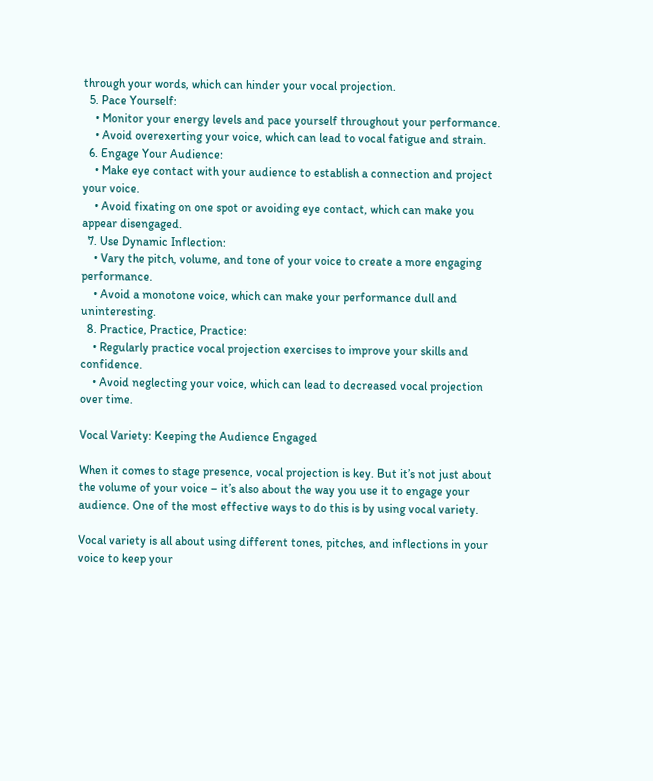through your words, which can hinder your vocal projection.
  5. Pace Yourself:
    • Monitor your energy levels and pace yourself throughout your performance.
    • Avoid overexerting your voice, which can lead to vocal fatigue and strain.
  6. Engage Your Audience:
    • Make eye contact with your audience to establish a connection and project your voice.
    • Avoid fixating on one spot or avoiding eye contact, which can make you appear disengaged.
  7. Use Dynamic Inflection:
    • Vary the pitch, volume, and tone of your voice to create a more engaging performance.
    • Avoid a monotone voice, which can make your performance dull and uninteresting.
  8. Practice, Practice, Practice:
    • Regularly practice vocal projection exercises to improve your skills and confidence.
    • Avoid neglecting your voice, which can lead to decreased vocal projection over time.

Vocal Variety: Keeping the Audience Engaged

When it comes to stage presence, vocal projection is key. But it’s not just about the volume of your voice – it’s also about the way you use it to engage your audience. One of the most effective ways to do this is by using vocal variety.

Vocal variety is all about using different tones, pitches, and inflections in your voice to keep your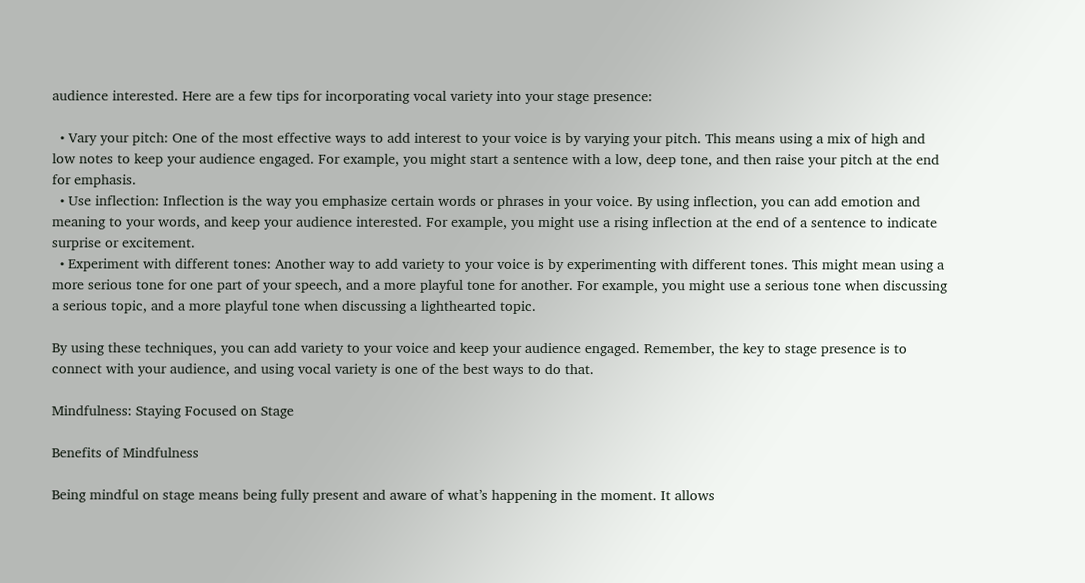audience interested. Here are a few tips for incorporating vocal variety into your stage presence:

  • Vary your pitch: One of the most effective ways to add interest to your voice is by varying your pitch. This means using a mix of high and low notes to keep your audience engaged. For example, you might start a sentence with a low, deep tone, and then raise your pitch at the end for emphasis.
  • Use inflection: Inflection is the way you emphasize certain words or phrases in your voice. By using inflection, you can add emotion and meaning to your words, and keep your audience interested. For example, you might use a rising inflection at the end of a sentence to indicate surprise or excitement.
  • Experiment with different tones: Another way to add variety to your voice is by experimenting with different tones. This might mean using a more serious tone for one part of your speech, and a more playful tone for another. For example, you might use a serious tone when discussing a serious topic, and a more playful tone when discussing a lighthearted topic.

By using these techniques, you can add variety to your voice and keep your audience engaged. Remember, the key to stage presence is to connect with your audience, and using vocal variety is one of the best ways to do that.

Mindfulness: Staying Focused on Stage

Benefits of Mindfulness

Being mindful on stage means being fully present and aware of what’s happening in the moment. It allows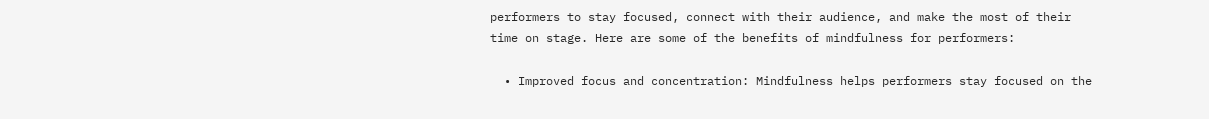performers to stay focused, connect with their audience, and make the most of their time on stage. Here are some of the benefits of mindfulness for performers:

  • Improved focus and concentration: Mindfulness helps performers stay focused on the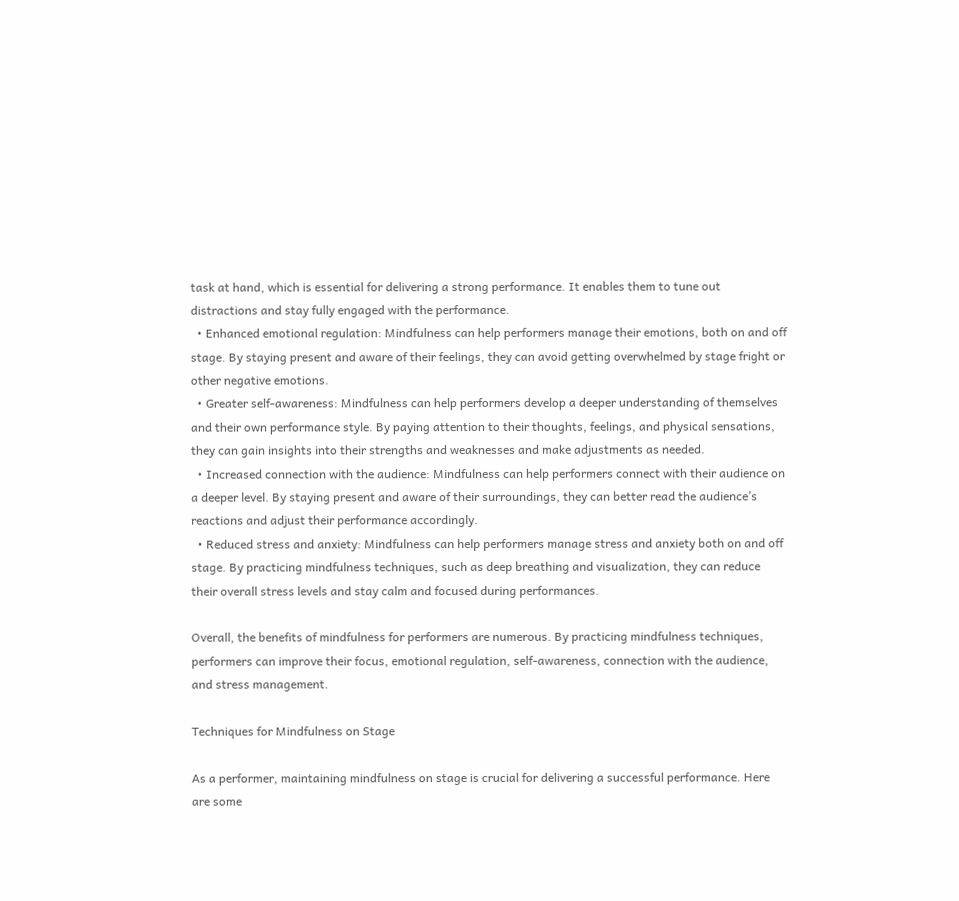task at hand, which is essential for delivering a strong performance. It enables them to tune out distractions and stay fully engaged with the performance.
  • Enhanced emotional regulation: Mindfulness can help performers manage their emotions, both on and off stage. By staying present and aware of their feelings, they can avoid getting overwhelmed by stage fright or other negative emotions.
  • Greater self-awareness: Mindfulness can help performers develop a deeper understanding of themselves and their own performance style. By paying attention to their thoughts, feelings, and physical sensations, they can gain insights into their strengths and weaknesses and make adjustments as needed.
  • Increased connection with the audience: Mindfulness can help performers connect with their audience on a deeper level. By staying present and aware of their surroundings, they can better read the audience’s reactions and adjust their performance accordingly.
  • Reduced stress and anxiety: Mindfulness can help performers manage stress and anxiety both on and off stage. By practicing mindfulness techniques, such as deep breathing and visualization, they can reduce their overall stress levels and stay calm and focused during performances.

Overall, the benefits of mindfulness for performers are numerous. By practicing mindfulness techniques, performers can improve their focus, emotional regulation, self-awareness, connection with the audience, and stress management.

Techniques for Mindfulness on Stage

As a performer, maintaining mindfulness on stage is crucial for delivering a successful performance. Here are some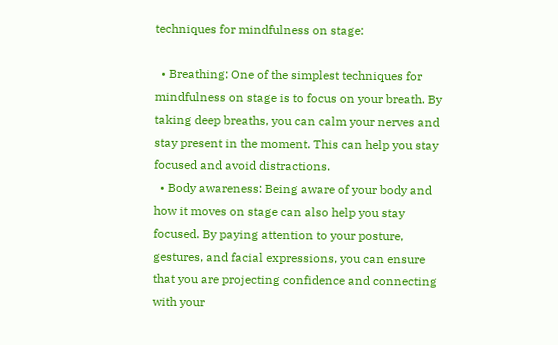techniques for mindfulness on stage:

  • Breathing: One of the simplest techniques for mindfulness on stage is to focus on your breath. By taking deep breaths, you can calm your nerves and stay present in the moment. This can help you stay focused and avoid distractions.
  • Body awareness: Being aware of your body and how it moves on stage can also help you stay focused. By paying attention to your posture, gestures, and facial expressions, you can ensure that you are projecting confidence and connecting with your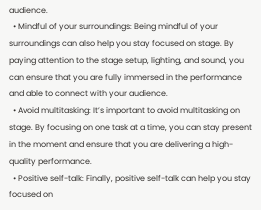audience.
  • Mindful of your surroundings: Being mindful of your surroundings can also help you stay focused on stage. By paying attention to the stage setup, lighting, and sound, you can ensure that you are fully immersed in the performance and able to connect with your audience.
  • Avoid multitasking: It’s important to avoid multitasking on stage. By focusing on one task at a time, you can stay present in the moment and ensure that you are delivering a high-quality performance.
  • Positive self-talk: Finally, positive self-talk can help you stay focused on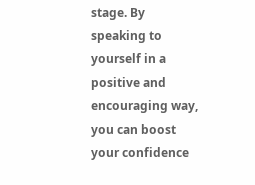stage. By speaking to yourself in a positive and encouraging way, you can boost your confidence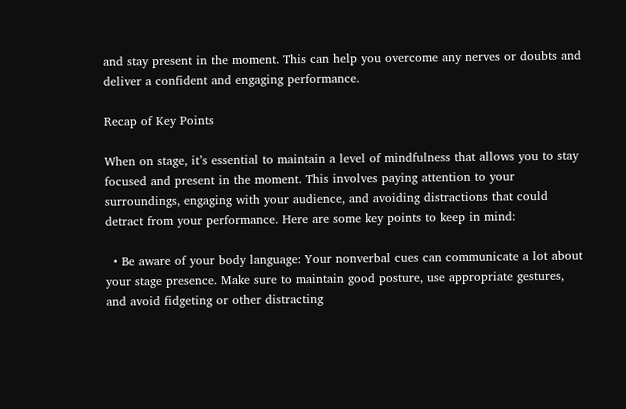and stay present in the moment. This can help you overcome any nerves or doubts and deliver a confident and engaging performance.

Recap of Key Points

When on stage, it’s essential to maintain a level of mindfulness that allows you to stay focused and present in the moment. This involves paying attention to your surroundings, engaging with your audience, and avoiding distractions that could detract from your performance. Here are some key points to keep in mind:

  • Be aware of your body language: Your nonverbal cues can communicate a lot about your stage presence. Make sure to maintain good posture, use appropriate gestures, and avoid fidgeting or other distracting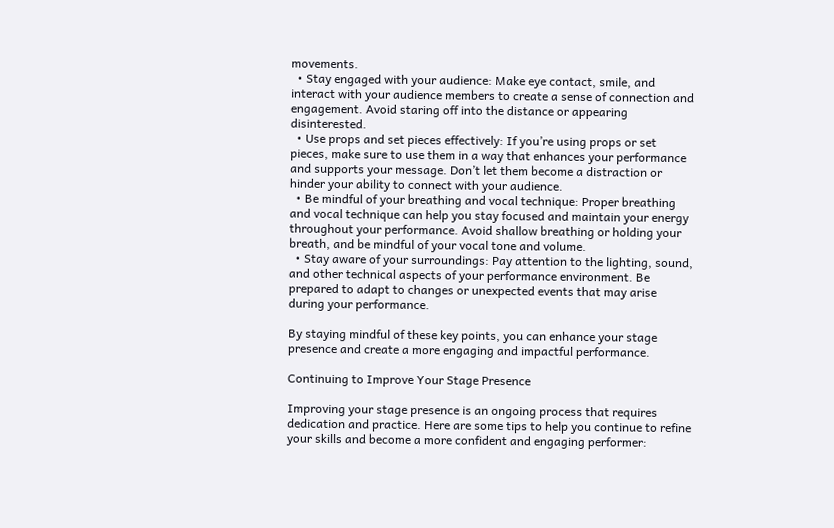movements.
  • Stay engaged with your audience: Make eye contact, smile, and interact with your audience members to create a sense of connection and engagement. Avoid staring off into the distance or appearing disinterested.
  • Use props and set pieces effectively: If you’re using props or set pieces, make sure to use them in a way that enhances your performance and supports your message. Don’t let them become a distraction or hinder your ability to connect with your audience.
  • Be mindful of your breathing and vocal technique: Proper breathing and vocal technique can help you stay focused and maintain your energy throughout your performance. Avoid shallow breathing or holding your breath, and be mindful of your vocal tone and volume.
  • Stay aware of your surroundings: Pay attention to the lighting, sound, and other technical aspects of your performance environment. Be prepared to adapt to changes or unexpected events that may arise during your performance.

By staying mindful of these key points, you can enhance your stage presence and create a more engaging and impactful performance.

Continuing to Improve Your Stage Presence

Improving your stage presence is an ongoing process that requires dedication and practice. Here are some tips to help you continue to refine your skills and become a more confident and engaging performer: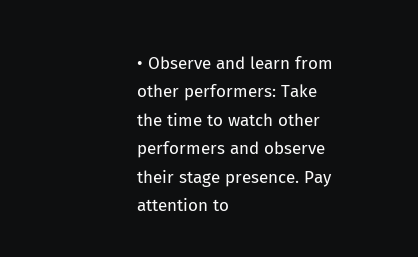• Observe and learn from other performers: Take the time to watch other performers and observe their stage presence. Pay attention to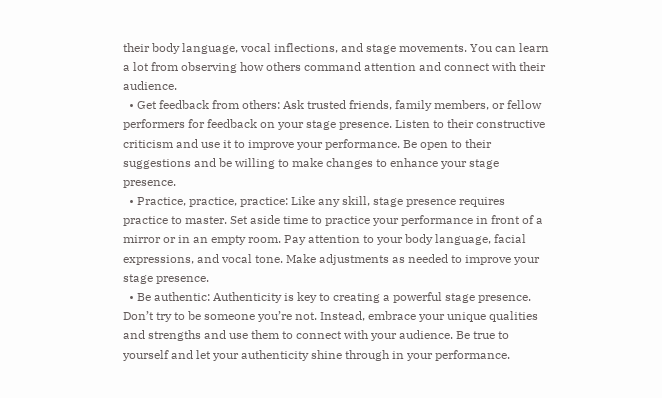their body language, vocal inflections, and stage movements. You can learn a lot from observing how others command attention and connect with their audience.
  • Get feedback from others: Ask trusted friends, family members, or fellow performers for feedback on your stage presence. Listen to their constructive criticism and use it to improve your performance. Be open to their suggestions and be willing to make changes to enhance your stage presence.
  • Practice, practice, practice: Like any skill, stage presence requires practice to master. Set aside time to practice your performance in front of a mirror or in an empty room. Pay attention to your body language, facial expressions, and vocal tone. Make adjustments as needed to improve your stage presence.
  • Be authentic: Authenticity is key to creating a powerful stage presence. Don’t try to be someone you’re not. Instead, embrace your unique qualities and strengths and use them to connect with your audience. Be true to yourself and let your authenticity shine through in your performance.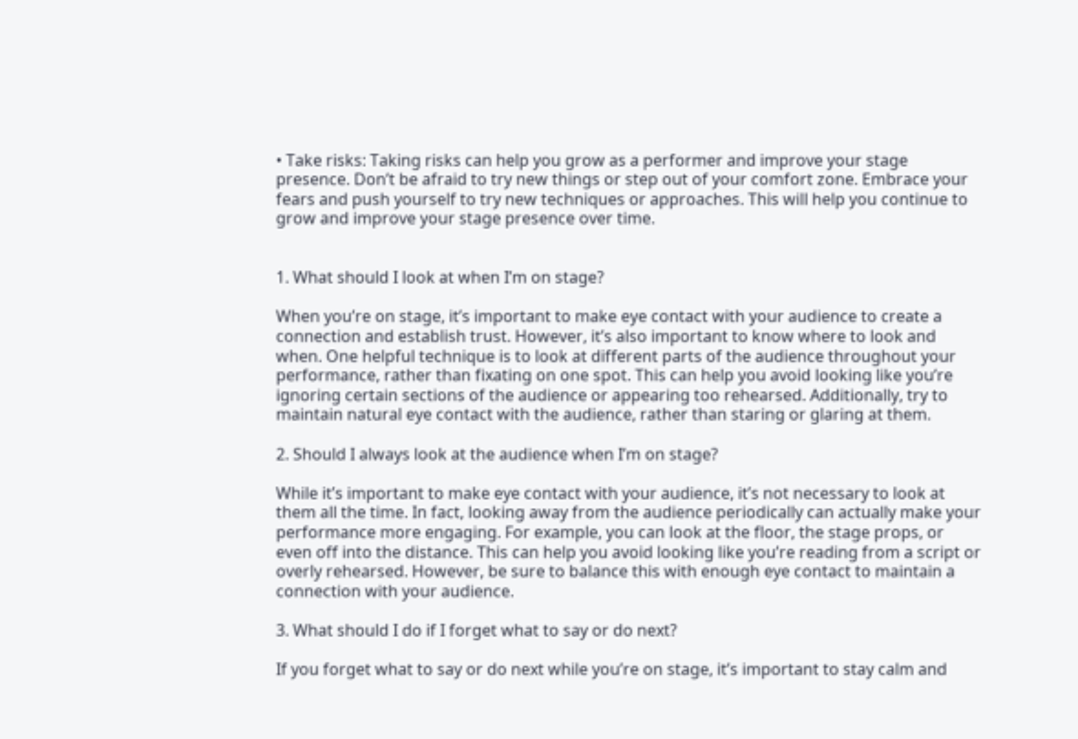• Take risks: Taking risks can help you grow as a performer and improve your stage presence. Don’t be afraid to try new things or step out of your comfort zone. Embrace your fears and push yourself to try new techniques or approaches. This will help you continue to grow and improve your stage presence over time.


1. What should I look at when I’m on stage?

When you’re on stage, it’s important to make eye contact with your audience to create a connection and establish trust. However, it’s also important to know where to look and when. One helpful technique is to look at different parts of the audience throughout your performance, rather than fixating on one spot. This can help you avoid looking like you’re ignoring certain sections of the audience or appearing too rehearsed. Additionally, try to maintain natural eye contact with the audience, rather than staring or glaring at them.

2. Should I always look at the audience when I’m on stage?

While it’s important to make eye contact with your audience, it’s not necessary to look at them all the time. In fact, looking away from the audience periodically can actually make your performance more engaging. For example, you can look at the floor, the stage props, or even off into the distance. This can help you avoid looking like you’re reading from a script or overly rehearsed. However, be sure to balance this with enough eye contact to maintain a connection with your audience.

3. What should I do if I forget what to say or do next?

If you forget what to say or do next while you’re on stage, it’s important to stay calm and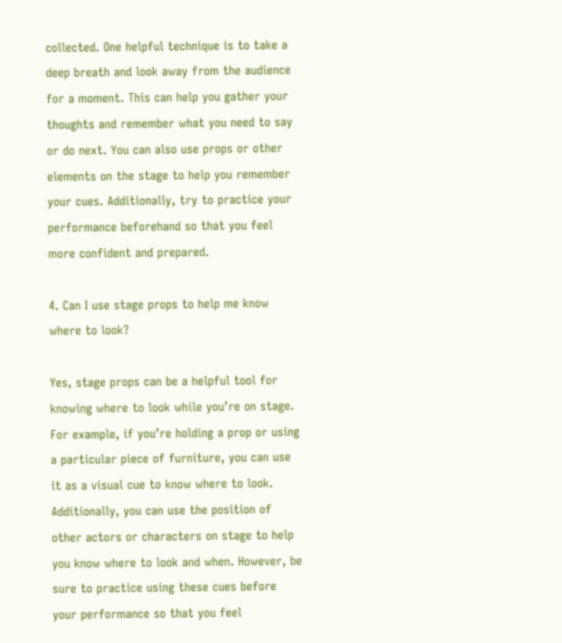collected. One helpful technique is to take a deep breath and look away from the audience for a moment. This can help you gather your thoughts and remember what you need to say or do next. You can also use props or other elements on the stage to help you remember your cues. Additionally, try to practice your performance beforehand so that you feel more confident and prepared.

4. Can I use stage props to help me know where to look?

Yes, stage props can be a helpful tool for knowing where to look while you’re on stage. For example, if you’re holding a prop or using a particular piece of furniture, you can use it as a visual cue to know where to look. Additionally, you can use the position of other actors or characters on stage to help you know where to look and when. However, be sure to practice using these cues before your performance so that you feel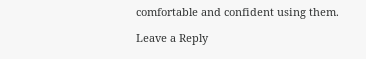comfortable and confident using them.

Leave a Reply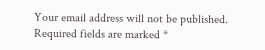Your email address will not be published. Required fields are marked *